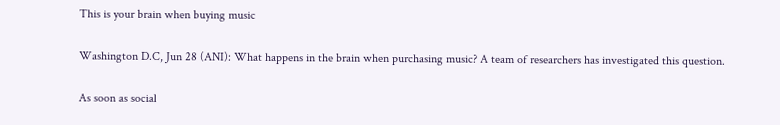This is your brain when buying music

Washington D.C, Jun 28 (ANI): What happens in the brain when purchasing music? A team of researchers has investigated this question.

As soon as social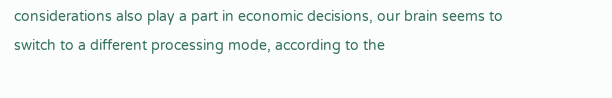considerations also play a part in economic decisions, our brain seems to switch to a different processing mode, according to the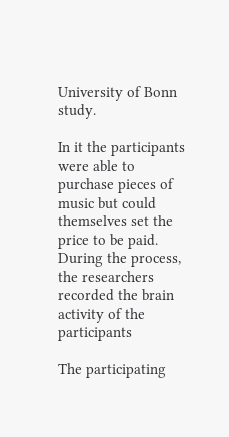University of Bonn study.

In it the participants were able to purchase pieces of music but could themselves set the price to be paid. During the process, the researchers recorded the brain activity of the participants

The participating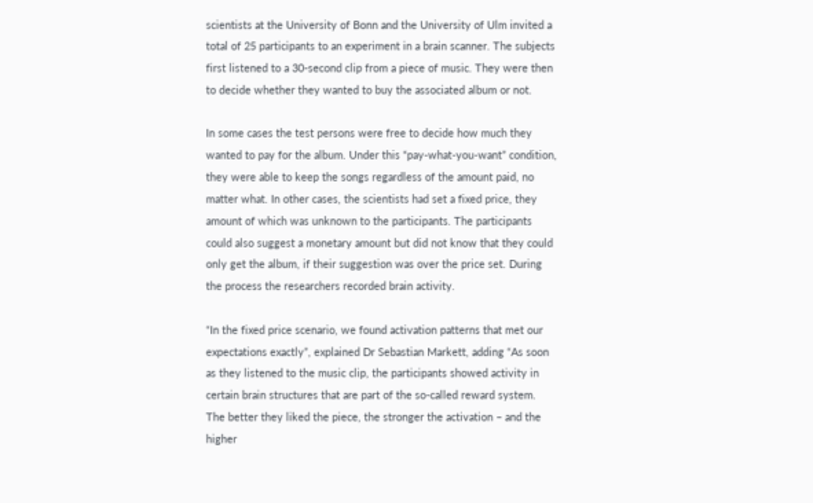scientists at the University of Bonn and the University of Ulm invited a total of 25 participants to an experiment in a brain scanner. The subjects first listened to a 30-second clip from a piece of music. They were then to decide whether they wanted to buy the associated album or not.

In some cases the test persons were free to decide how much they wanted to pay for the album. Under this “pay-what-you-want” condition, they were able to keep the songs regardless of the amount paid, no matter what. In other cases, the scientists had set a fixed price, they amount of which was unknown to the participants. The participants could also suggest a monetary amount but did not know that they could only get the album, if their suggestion was over the price set. During the process the researchers recorded brain activity.

“In the fixed price scenario, we found activation patterns that met our expectations exactly”, explained Dr Sebastian Markett, adding “As soon as they listened to the music clip, the participants showed activity in certain brain structures that are part of the so-called reward system. The better they liked the piece, the stronger the activation – and the higher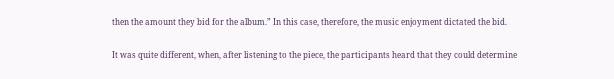then the amount they bid for the album.” In this case, therefore, the music enjoyment dictated the bid.

It was quite different, when, after listening to the piece, the participants heard that they could determine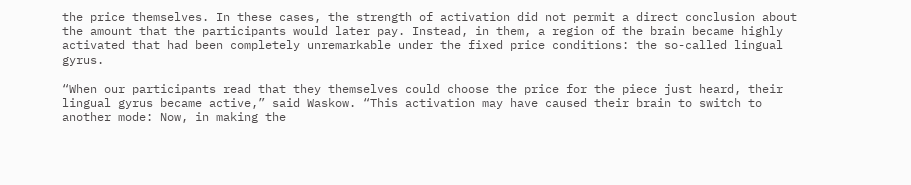the price themselves. In these cases, the strength of activation did not permit a direct conclusion about the amount that the participants would later pay. Instead, in them, a region of the brain became highly activated that had been completely unremarkable under the fixed price conditions: the so-called lingual gyrus.

“When our participants read that they themselves could choose the price for the piece just heard, their lingual gyrus became active,” said Waskow. “This activation may have caused their brain to switch to another mode: Now, in making the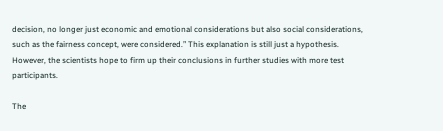decision, no longer just economic and emotional considerations but also social considerations, such as the fairness concept, were considered.” This explanation is still just a hypothesis. However, the scientists hope to firm up their conclusions in further studies with more test participants.

The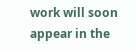work will soon appear in the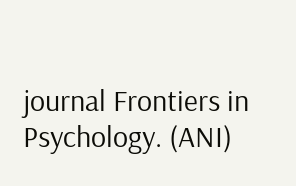journal Frontiers in Psychology. (ANI)